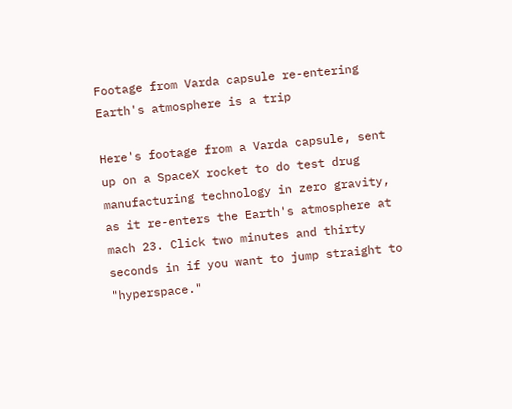Footage from Varda capsule re-entering Earth's atmosphere is a trip

Here's footage from a Varda capsule, sent up on a SpaceX rocket to do test drug manufacturing technology in zero gravity, as it re-enters the Earth's atmosphere at mach 23. Click two minutes and thirty seconds in if you want to jump straight to "hyperspace."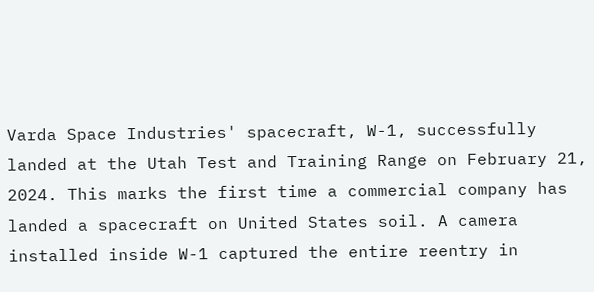Varda Space Industries' spacecraft, W-1, successfully landed at the Utah Test and Training Range on February 21, 2024. This marks the first time a commercial company has landed a spacecraft on United States soil. A camera installed inside W-1 captured the entire reentry in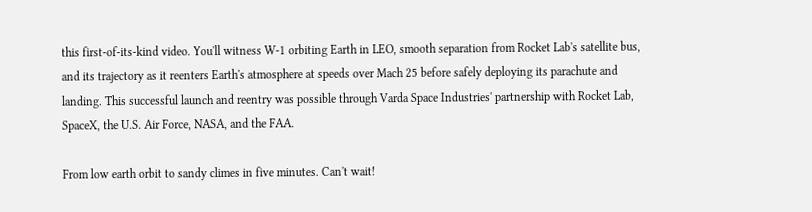this first-of-its-kind video. You'll witness W-1 orbiting Earth in LEO, smooth separation from Rocket Lab's satellite bus, and its trajectory as it reenters Earth's atmosphere at speeds over Mach 25 before safely deploying its parachute and landing. This successful launch and reentry was possible through Varda Space Industries' partnership with Rocket Lab, SpaceX, the U.S. Air Force, NASA, and the FAA.

From low earth orbit to sandy climes in five minutes. Can't wait!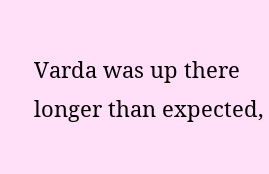Varda was up there longer than expected,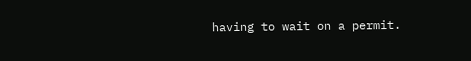having to wait on a permit.